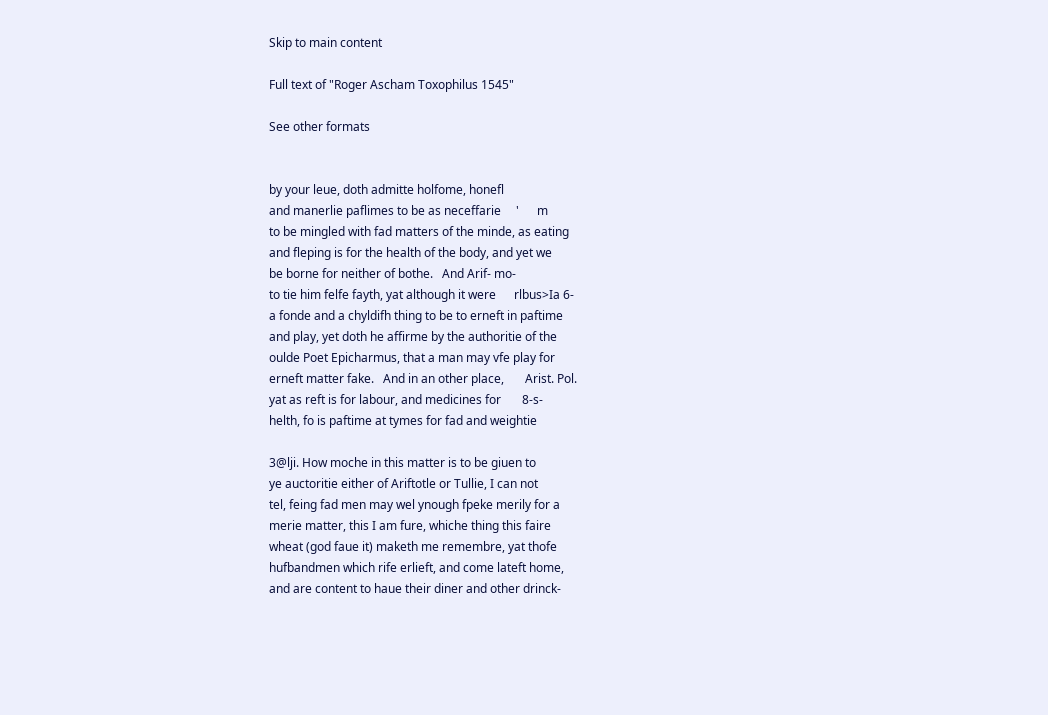Skip to main content

Full text of "Roger Ascham Toxophilus 1545"

See other formats


by your leue, doth admitte holfome, honefl
and manerlie paflimes to be as neceffarie     '      m
to be mingled with fad matters of the minde, as eating
and fleping is for the health of the body, and yet we
be borne for neither of bothe.   And Arif- mo-
to tie him felfe fayth, yat although it were      rlbus>Ia 6-
a fonde and a chyldifh thing to be to erneft in paftime
and play, yet doth he affirme by the authoritie of the
oulde Poet Epicharmus, that a man may vfe play for
erneft matter fake.   And in an other place,       Arist. Pol.
yat as reft is for labour, and medicines for       8-s-
helth, fo is paftime at tymes for fad and weightie

3@lji. How moche in this matter is to be giuen to
ye auctoritie either of Ariftotle or Tullie, I can not
tel, feing fad men may wel ynough fpeke merily for a
merie matter, this I am fure, whiche thing this faire
wheat (god faue it) maketh me remembre, yat thofe
hufbandmen which rife erlieft, and come lateft home,
and are content to haue their diner and other drinck-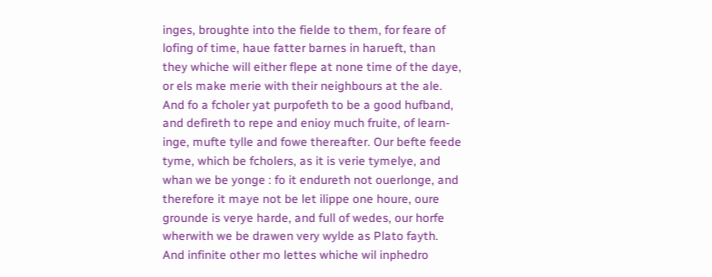inges, broughte into the fielde to them, for feare of
lofing of time, haue fatter barnes in harueft, than
they whiche will either flepe at none time of the daye,
or els make merie with their neighbours at the ale.
And fo a fcholer yat purpofeth to be a good hufband,
and defireth to repe and enioy much fruite, of learn-
inge, mufte tylle and fowe thereafter. Our befte feede
tyme, which be fcholers, as it is verie tymelye, and
whan we be yonge : fo it endureth not ouerlonge, and
therefore it maye not be let ilippe one houre, oure
grounde is verye harde, and full of wedes, our horfe
wherwith we be drawen very wylde as Plato fayth.
And infinite other mo lettes whiche wil inphedro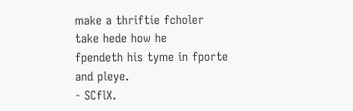make a thriftie fcholer take hede how he
fpendeth his tyme in fporte and pleye.
- SCflX.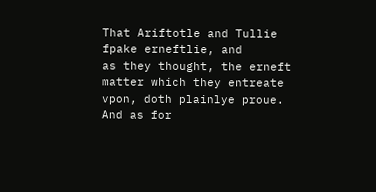That Ariftotle and Tullie fpake erneftlie, and
as they thought, the erneft matter which they entreate
vpon, doth plainlye proue. And as for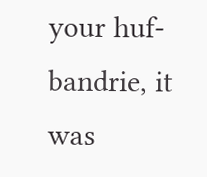your huf-
bandrie, it was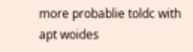more probablie toldc with apt woides